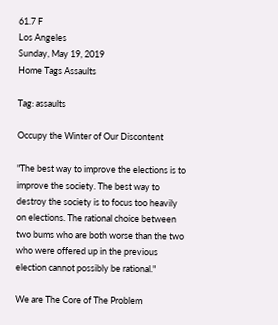61.7 F
Los Angeles
Sunday, May 19, 2019
Home Tags Assaults

Tag: assaults

Occupy the Winter of Our Discontent

"The best way to improve the elections is to improve the society. The best way to destroy the society is to focus too heavily on elections. The rational choice between two bums who are both worse than the two who were offered up in the previous election cannot possibly be rational."

We are The Core of The Problem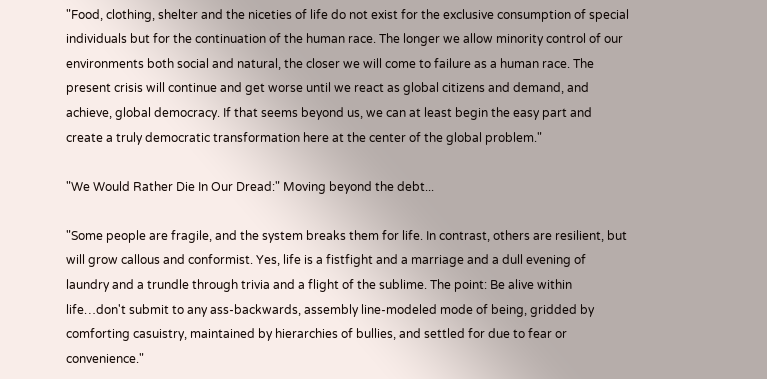"Food, clothing, shelter and the niceties of life do not exist for the exclusive consumption of special individuals but for the continuation of the human race. The longer we allow minority control of our environments both social and natural, the closer we will come to failure as a human race. The present crisis will continue and get worse until we react as global citizens and demand, and achieve, global democracy. If that seems beyond us, we can at least begin the easy part and create a truly democratic transformation here at the center of the global problem."

"We Would Rather Die In Our Dread:" Moving beyond the debt...

"Some people are fragile, and the system breaks them for life. In contrast, others are resilient, but will grow callous and conformist. Yes, life is a fistfight and a marriage and a dull evening of laundry and a trundle through trivia and a flight of the sublime. The point: Be alive within life…don't submit to any ass-backwards, assembly line-modeled mode of being, gridded by comforting casuistry, maintained by hierarchies of bullies, and settled for due to fear or convenience."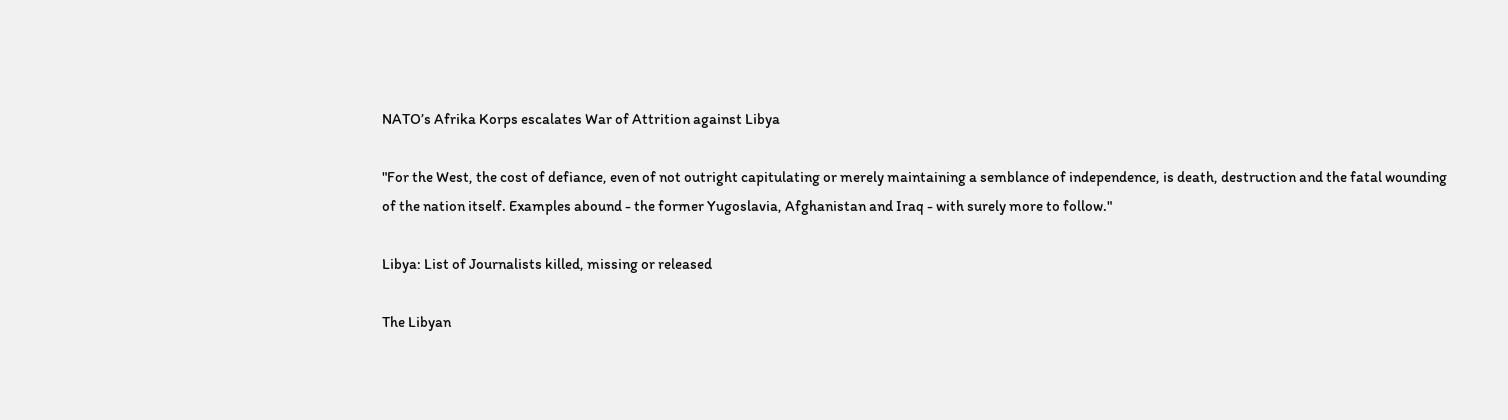NATO’s Afrika Korps escalates War of Attrition against Libya

"For the West, the cost of defiance, even of not outright capitulating or merely maintaining a semblance of independence, is death, destruction and the fatal wounding of the nation itself. Examples abound - the former Yugoslavia, Afghanistan and Iraq - with surely more to follow."

Libya: List of Journalists killed, missing or released

The Libyan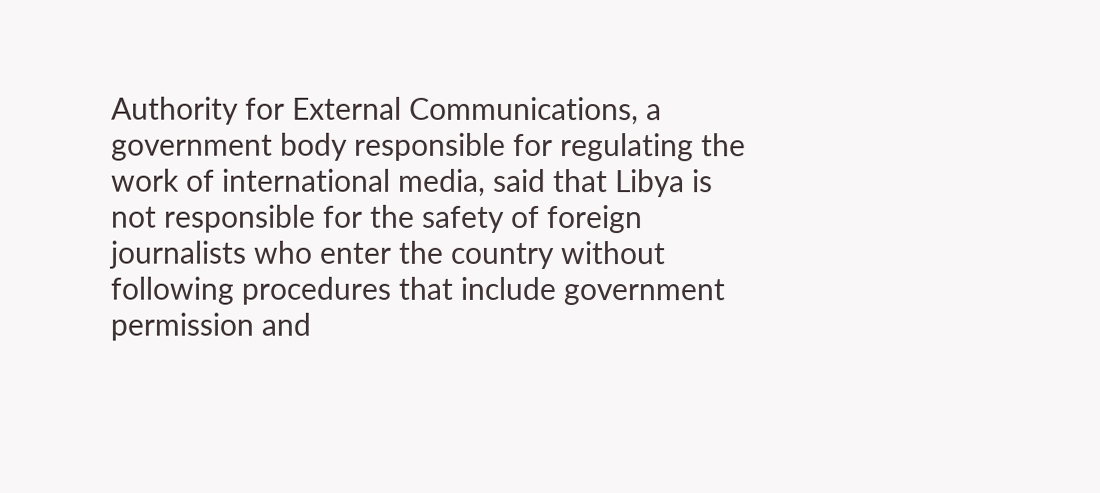Authority for External Communications, a government body responsible for regulating the work of international media, said that Libya is not responsible for the safety of foreign journalists who enter the country without following procedures that include government permission and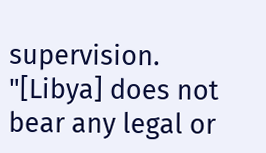supervision. "[Libya] does not bear any legal or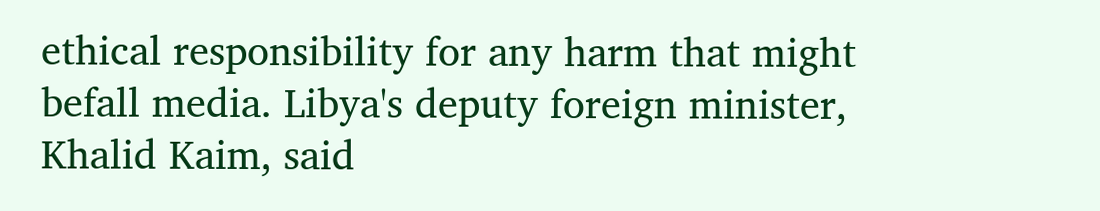ethical responsibility for any harm that might befall media. Libya's deputy foreign minister, Khalid Kaim, said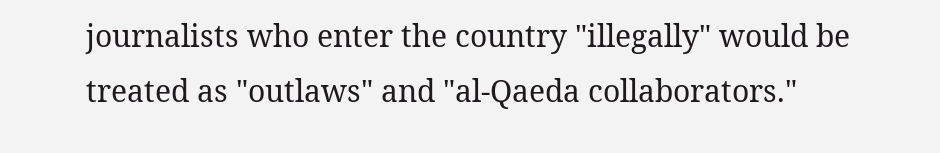journalists who enter the country "illegally" would be treated as "outlaws" and "al-Qaeda collaborators."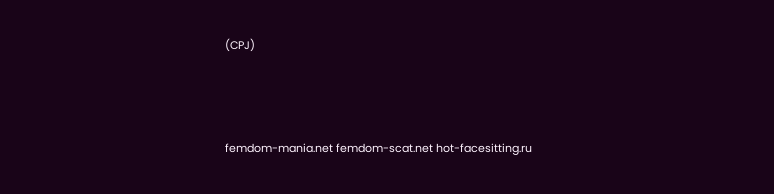(CPJ)



femdom-mania.net femdom-scat.net hot-facesitting.ru